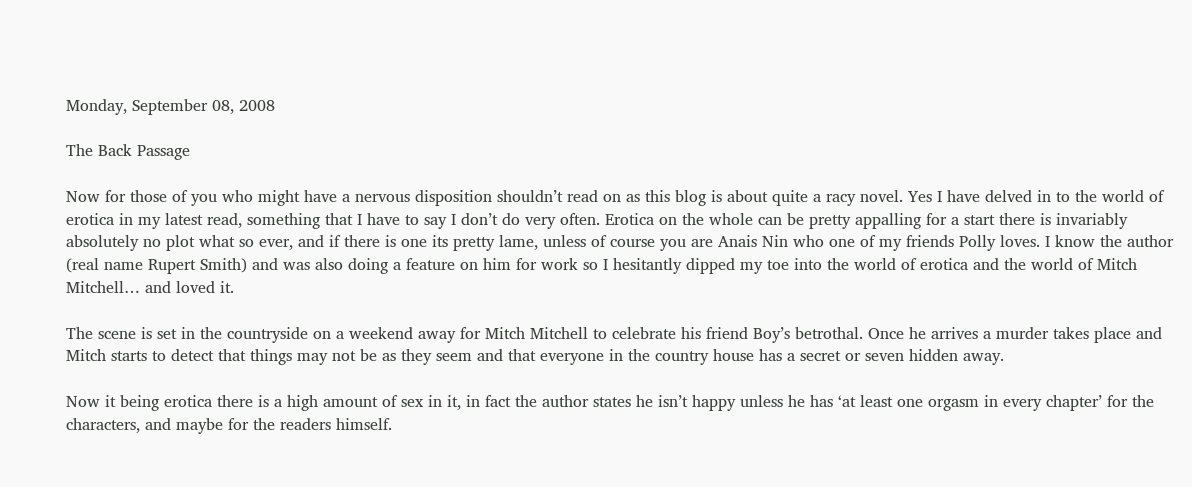Monday, September 08, 2008

The Back Passage

Now for those of you who might have a nervous disposition shouldn’t read on as this blog is about quite a racy novel. Yes I have delved in to the world of erotica in my latest read, something that I have to say I don’t do very often. Erotica on the whole can be pretty appalling for a start there is invariably absolutely no plot what so ever, and if there is one its pretty lame, unless of course you are Anais Nin who one of my friends Polly loves. I know the author (real name Rupert Smith) and was also doing a feature on him for work so I hesitantly dipped my toe into the world of erotica and the world of Mitch Mitchell… and loved it.

The scene is set in the countryside on a weekend away for Mitch Mitchell to celebrate his friend Boy’s betrothal. Once he arrives a murder takes place and Mitch starts to detect that things may not be as they seem and that everyone in the country house has a secret or seven hidden away.

Now it being erotica there is a high amount of sex in it, in fact the author states he isn’t happy unless he has ‘at least one orgasm in every chapter’ for the characters, and maybe for the readers himself.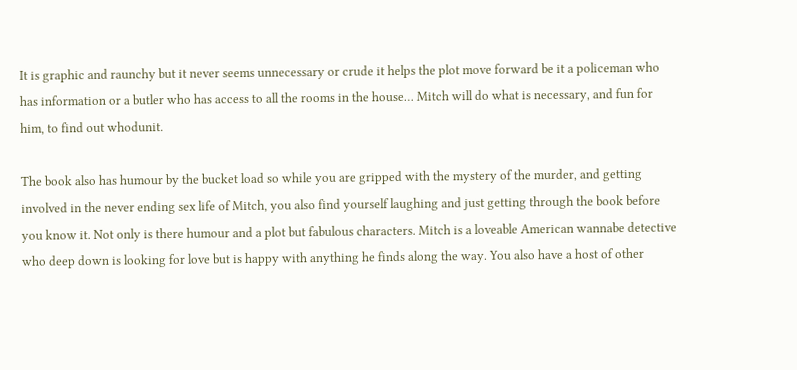It is graphic and raunchy but it never seems unnecessary or crude it helps the plot move forward be it a policeman who has information or a butler who has access to all the rooms in the house… Mitch will do what is necessary, and fun for him, to find out whodunit.

The book also has humour by the bucket load so while you are gripped with the mystery of the murder, and getting involved in the never ending sex life of Mitch, you also find yourself laughing and just getting through the book before you know it. Not only is there humour and a plot but fabulous characters. Mitch is a loveable American wannabe detective who deep down is looking for love but is happy with anything he finds along the way. You also have a host of other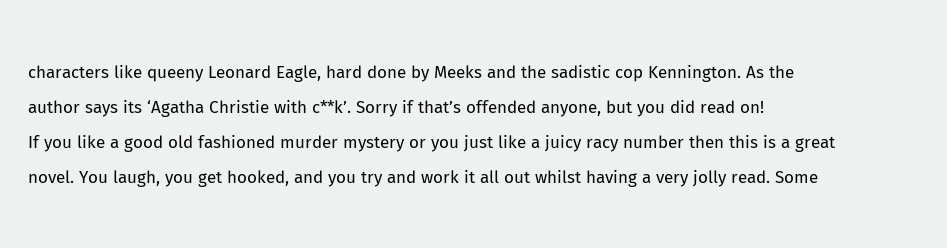characters like queeny Leonard Eagle, hard done by Meeks and the sadistic cop Kennington. As the author says its ‘Agatha Christie with c**k’. Sorry if that’s offended anyone, but you did read on!
If you like a good old fashioned murder mystery or you just like a juicy racy number then this is a great novel. You laugh, you get hooked, and you try and work it all out whilst having a very jolly read. Some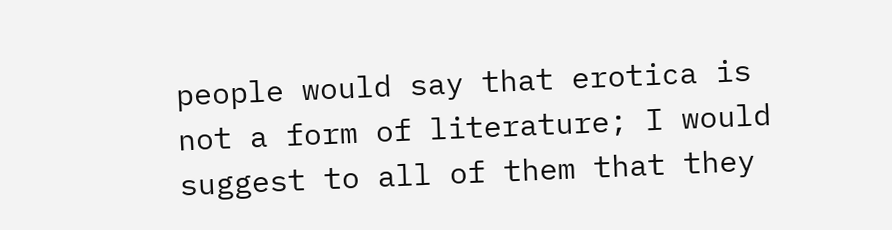people would say that erotica is not a form of literature; I would suggest to all of them that they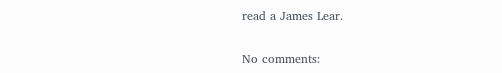read a James Lear.

No comments: